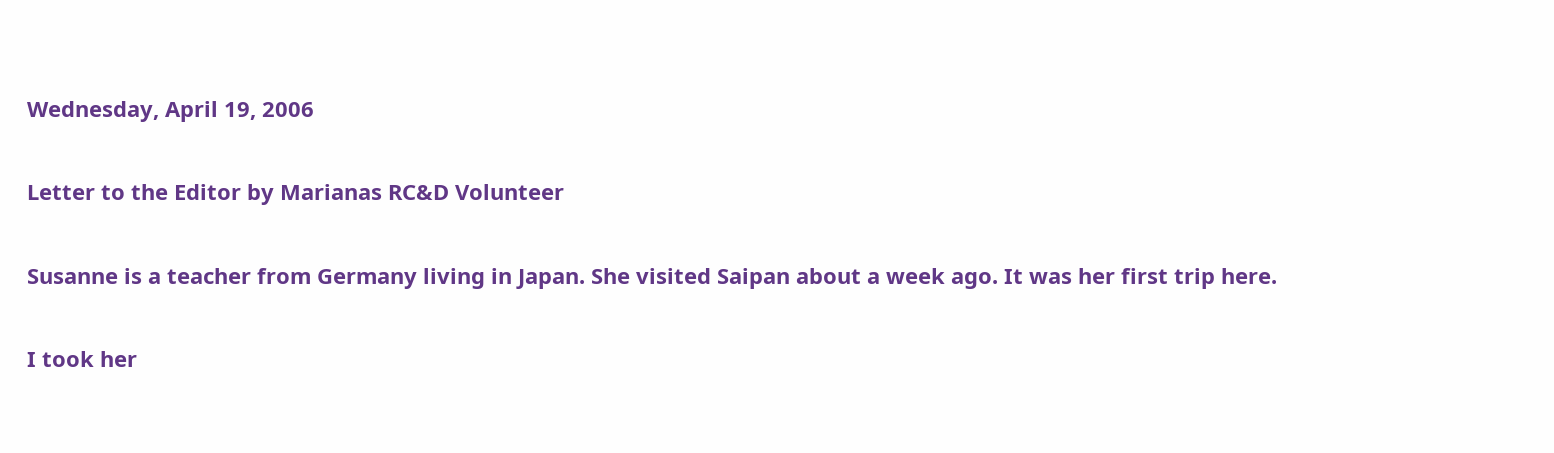Wednesday, April 19, 2006

Letter to the Editor by Marianas RC&D Volunteer

Susanne is a teacher from Germany living in Japan. She visited Saipan about a week ago. It was her first trip here.

I took her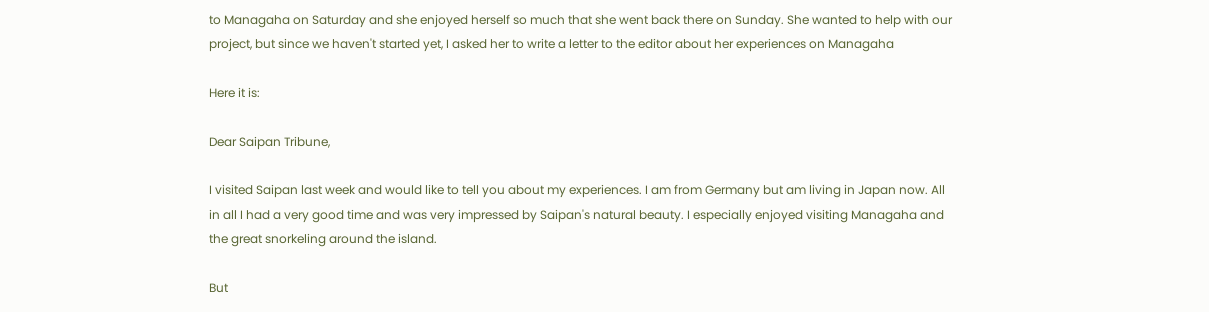to Managaha on Saturday and she enjoyed herself so much that she went back there on Sunday. She wanted to help with our project, but since we haven't started yet, I asked her to write a letter to the editor about her experiences on Managaha

Here it is:

Dear Saipan Tribune,

I visited Saipan last week and would like to tell you about my experiences. I am from Germany but am living in Japan now. All in all I had a very good time and was very impressed by Saipan's natural beauty. I especially enjoyed visiting Managaha and the great snorkeling around the island.

But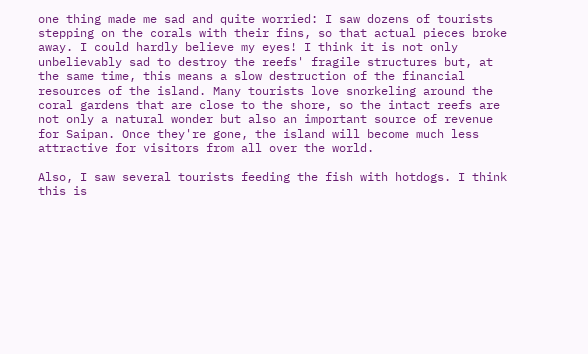one thing made me sad and quite worried: I saw dozens of tourists stepping on the corals with their fins, so that actual pieces broke away. I could hardly believe my eyes! I think it is not only unbelievably sad to destroy the reefs' fragile structures but, at the same time, this means a slow destruction of the financial resources of the island. Many tourists love snorkeling around the coral gardens that are close to the shore, so the intact reefs are not only a natural wonder but also an important source of revenue for Saipan. Once they're gone, the island will become much less attractive for visitors from all over the world.

Also, I saw several tourists feeding the fish with hotdogs. I think this is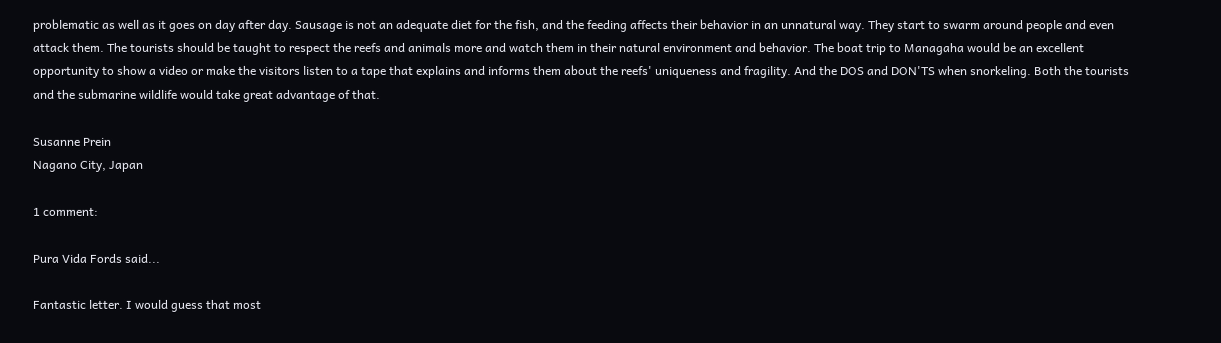problematic as well as it goes on day after day. Sausage is not an adequate diet for the fish, and the feeding affects their behavior in an unnatural way. They start to swarm around people and even attack them. The tourists should be taught to respect the reefs and animals more and watch them in their natural environment and behavior. The boat trip to Managaha would be an excellent opportunity to show a video or make the visitors listen to a tape that explains and informs them about the reefs' uniqueness and fragility. And the DOS and DON'TS when snorkeling. Both the tourists and the submarine wildlife would take great advantage of that.

Susanne Prein
Nagano City, Japan

1 comment:

Pura Vida Fords said...

Fantastic letter. I would guess that most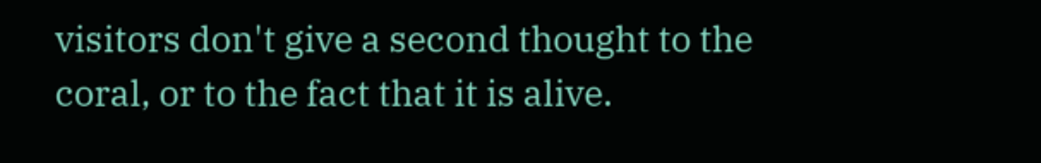visitors don't give a second thought to the coral, or to the fact that it is alive.